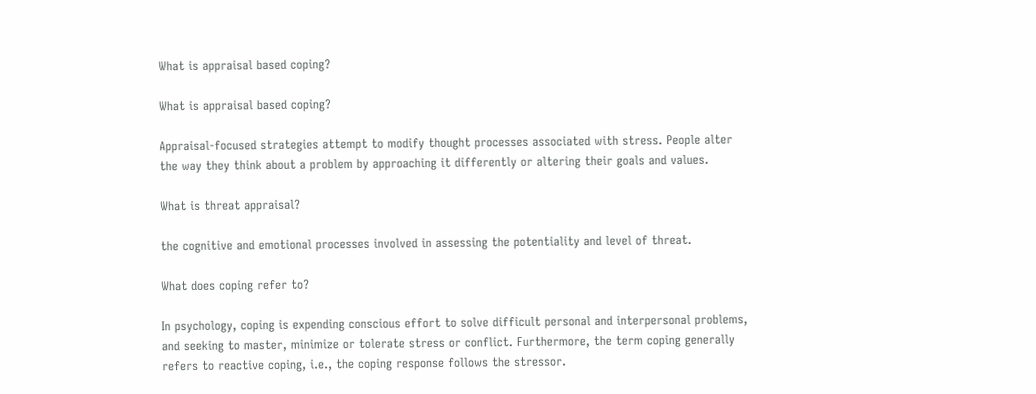What is appraisal based coping?

What is appraisal based coping?

Appraisal-focused strategies attempt to modify thought processes associated with stress. People alter the way they think about a problem by approaching it differently or altering their goals and values.

What is threat appraisal?

the cognitive and emotional processes involved in assessing the potentiality and level of threat.

What does coping refer to?

In psychology, coping is expending conscious effort to solve difficult personal and interpersonal problems, and seeking to master, minimize or tolerate stress or conflict. Furthermore, the term coping generally refers to reactive coping, i.e., the coping response follows the stressor.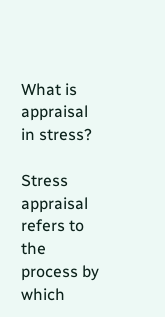What is appraisal in stress?

Stress appraisal refers to the process by which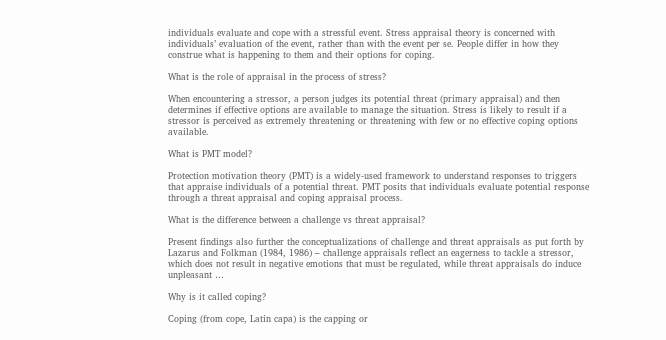individuals evaluate and cope with a stressful event. Stress appraisal theory is concerned with individuals’ evaluation of the event, rather than with the event per se. People differ in how they construe what is happening to them and their options for coping.

What is the role of appraisal in the process of stress?

When encountering a stressor, a person judges its potential threat (primary appraisal) and then determines if effective options are available to manage the situation. Stress is likely to result if a stressor is perceived as extremely threatening or threatening with few or no effective coping options available.

What is PMT model?

Protection motivation theory (PMT) is a widely-used framework to understand responses to triggers that appraise individuals of a potential threat. PMT posits that individuals evaluate potential response through a threat appraisal and coping appraisal process.

What is the difference between a challenge vs threat appraisal?

Present findings also further the conceptualizations of challenge and threat appraisals as put forth by Lazarus and Folkman (1984, 1986) – challenge appraisals reflect an eagerness to tackle a stressor, which does not result in negative emotions that must be regulated, while threat appraisals do induce unpleasant …

Why is it called coping?

Coping (from cope, Latin capa) is the capping or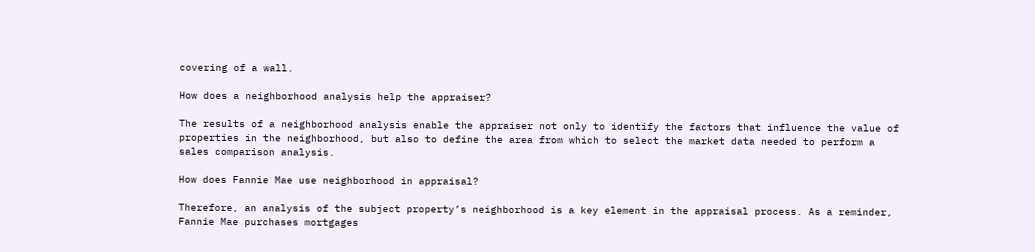covering of a wall.

How does a neighborhood analysis help the appraiser?

The results of a neighborhood analysis enable the appraiser not only to identify the factors that influence the value of properties in the neighborhood, but also to define the area from which to select the market data needed to perform a sales comparison analysis.

How does Fannie Mae use neighborhood in appraisal?

Therefore, an analysis of the subject property’s neighborhood is a key element in the appraisal process. As a reminder, Fannie Mae purchases mortgages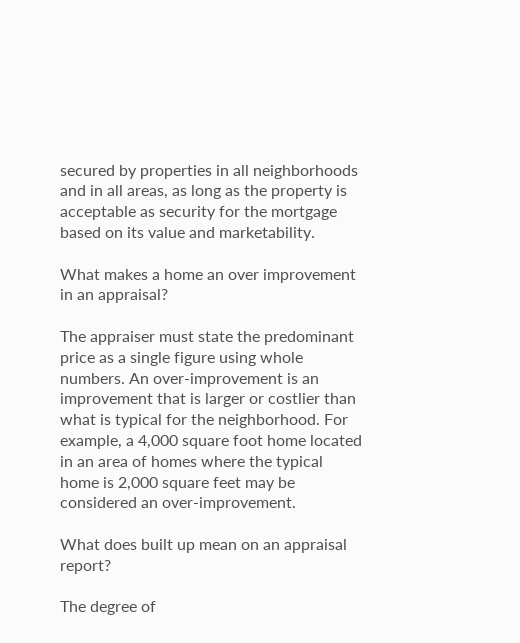secured by properties in all neighborhoods and in all areas, as long as the property is acceptable as security for the mortgage based on its value and marketability.

What makes a home an over improvement in an appraisal?

The appraiser must state the predominant price as a single figure using whole numbers. An over-improvement is an improvement that is larger or costlier than what is typical for the neighborhood. For example, a 4,000 square foot home located in an area of homes where the typical home is 2,000 square feet may be considered an over-improvement.

What does built up mean on an appraisal report?

The degree of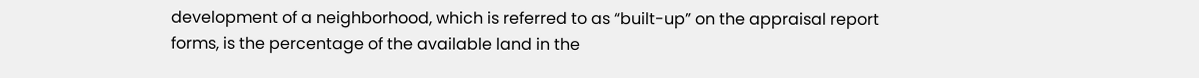development of a neighborhood, which is referred to as “built-up” on the appraisal report forms, is the percentage of the available land in the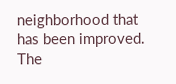neighborhood that has been improved. The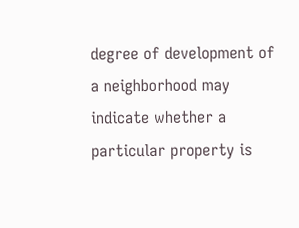degree of development of a neighborhood may indicate whether a particular property is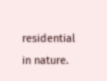residential in nature.